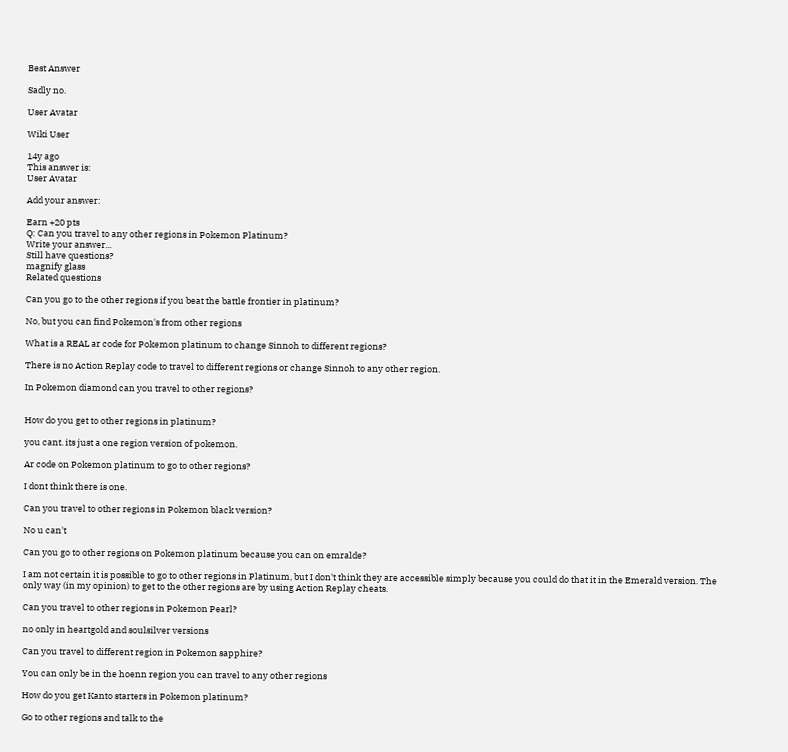Best Answer

Sadly no.

User Avatar

Wiki User

14y ago
This answer is:
User Avatar

Add your answer:

Earn +20 pts
Q: Can you travel to any other regions in Pokemon Platinum?
Write your answer...
Still have questions?
magnify glass
Related questions

Can you go to the other regions if you beat the battle frontier in platinum?

No, but you can find Pokemon's from other regions

What is a REAL ar code for Pokemon platinum to change Sinnoh to different regions?

There is no Action Replay code to travel to different regions or change Sinnoh to any other region.

In Pokemon diamond can you travel to other regions?


How do you get to other regions in platinum?

you cant. its just a one region version of pokemon.

Ar code on Pokemon platinum to go to other regions?

I dont think there is one.

Can you travel to other regions in Pokemon black version?

No u can't

Can you go to other regions on Pokemon platinum because you can on emralde?

I am not certain it is possible to go to other regions in Platinum, but I don't think they are accessible simply because you could do that it in the Emerald version. The only way (in my opinion) to get to the other regions are by using Action Replay cheats.

Can you travel to other regions in Pokemon Pearl?

no only in heartgold and soulsilver versions

Can you travel to different region in Pokemon sapphire?

You can only be in the hoenn region you can travel to any other regions

How do you get Kanto starters in Pokemon platinum?

Go to other regions and talk to the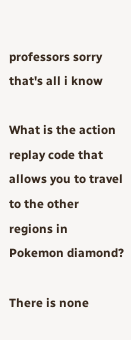professors sorry that's all i know

What is the action replay code that allows you to travel to the other regions in Pokemon diamond?

There is none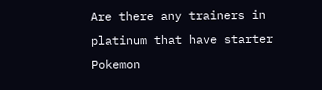Are there any trainers in platinum that have starter Pokemon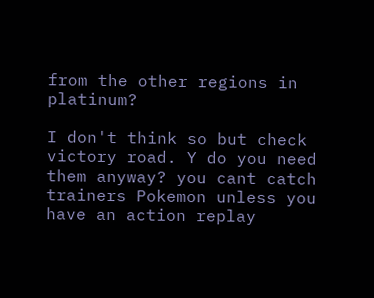from the other regions in platinum?

I don't think so but check victory road. Y do you need them anyway? you cant catch trainers Pokemon unless you have an action replay